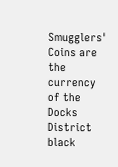Smugglers' Coins are the currency of the Docks District black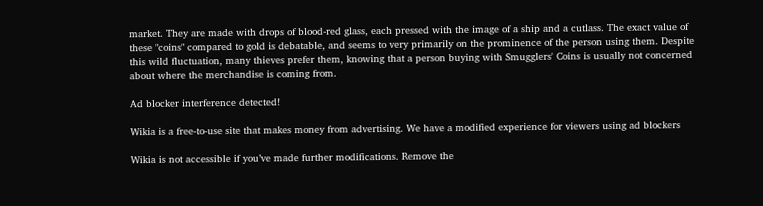market. They are made with drops of blood-red glass, each pressed with the image of a ship and a cutlass. The exact value of these "coins" compared to gold is debatable, and seems to very primarily on the prominence of the person using them. Despite this wild fluctuation, many thieves prefer them, knowing that a person buying with Smugglers' Coins is usually not concerned about where the merchandise is coming from.

Ad blocker interference detected!

Wikia is a free-to-use site that makes money from advertising. We have a modified experience for viewers using ad blockers

Wikia is not accessible if you’ve made further modifications. Remove the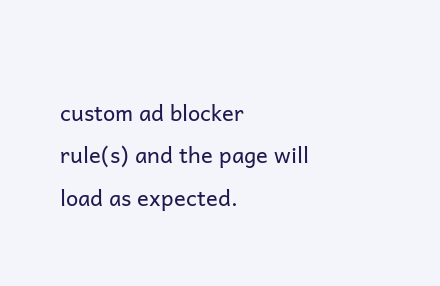custom ad blocker rule(s) and the page will load as expected.